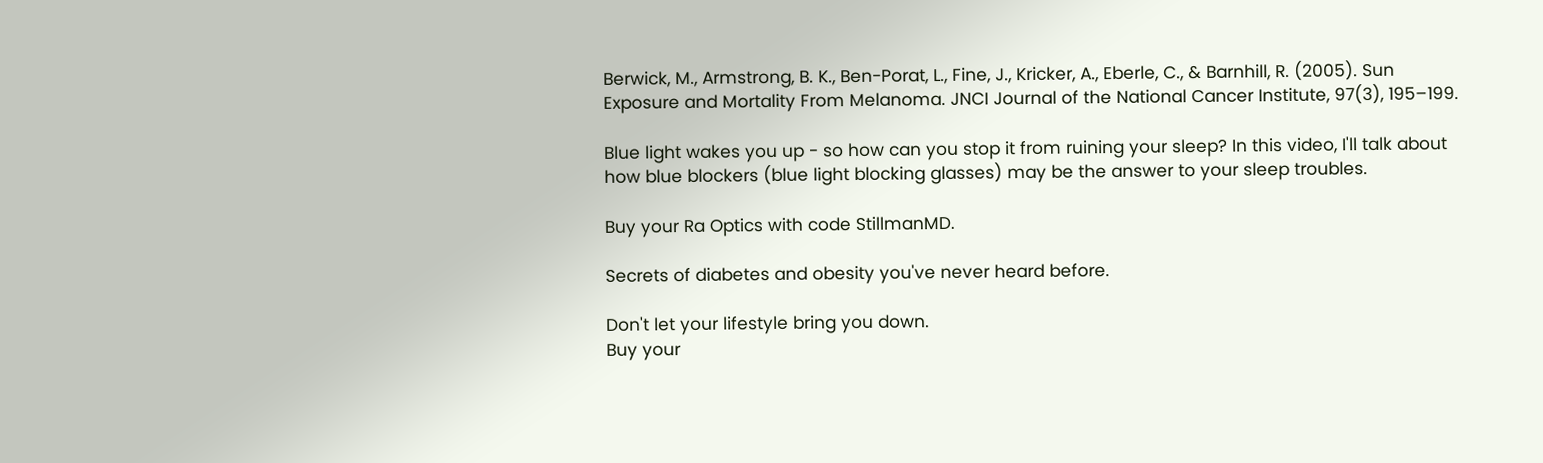Berwick, M., Armstrong, B. K., Ben-Porat, L., Fine, J., Kricker, A., Eberle, C., & Barnhill, R. (2005). Sun Exposure and Mortality From Melanoma. JNCI Journal of the National Cancer Institute, 97(3), 195–199.

Blue light wakes you up - so how can you stop it from ruining your sleep? In this video, I'll talk about how blue blockers (blue light blocking glasses) may be the answer to your sleep troubles.

Buy your Ra Optics with code StillmanMD.

Secrets of diabetes and obesity you've never heard before.

Don't let your lifestyle bring you down.
Buy your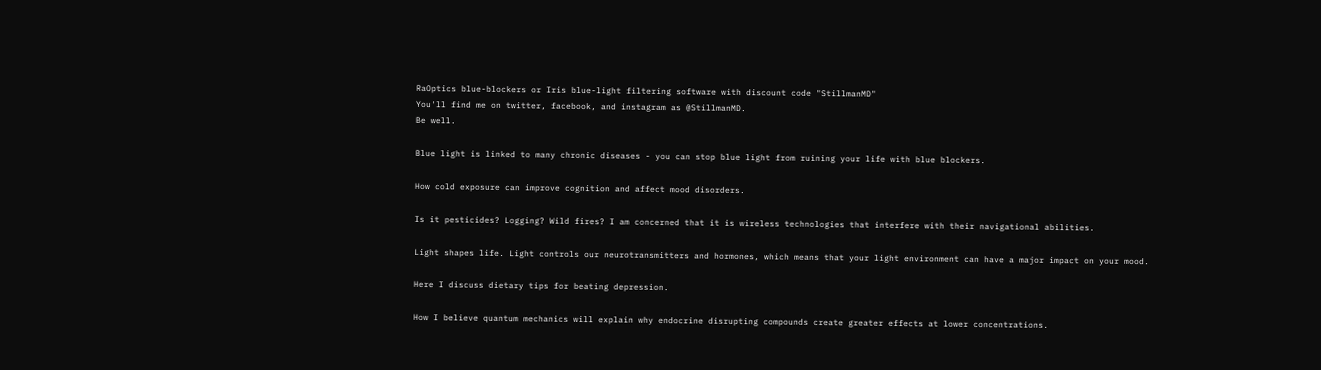RaOptics blue-blockers or Iris blue-light filtering software with discount code "StillmanMD"
You'll find me on twitter, facebook, and instagram as @StillmanMD.
Be well.

Blue light is linked to many chronic diseases - you can stop blue light from ruining your life with blue blockers.

How cold exposure can improve cognition and affect mood disorders.

Is it pesticides? Logging? Wild fires? I am concerned that it is wireless technologies that interfere with their navigational abilities.

Light shapes life. Light controls our neurotransmitters and hormones, which means that your light environment can have a major impact on your mood.

Here I discuss dietary tips for beating depression.

How I believe quantum mechanics will explain why endocrine disrupting compounds create greater effects at lower concentrations.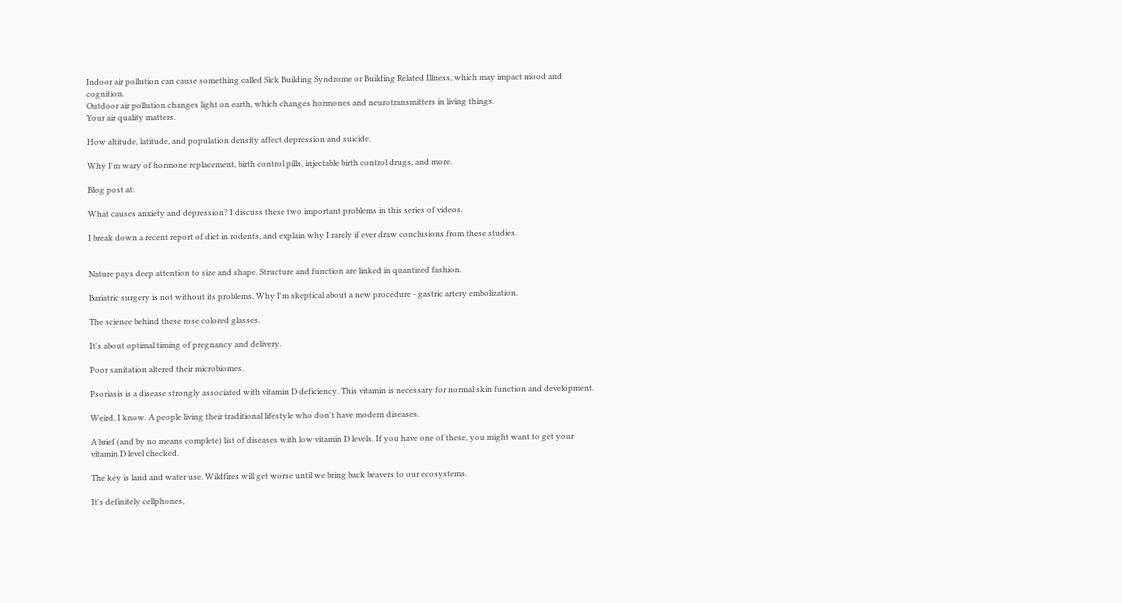Indoor air pollution can cause something called Sick Building Syndrome or Building Related Illness, which may impact mood and cognition.
Outdoor air pollution changes light on earth, which changes hormones and neurotransmitters in living things.
Your air quality matters.

How altitude, latitude, and population density affect depression and suicide.

Why I'm wary of hormone replacement, birth control pills, injectable birth control drugs, and more.

Blog post at:

What causes anxiety and depression? I discuss these two important problems in this series of videos.

I break down a recent report of diet in rodents, and explain why I rarely if ever draw conclusions from these studies.


Nature pays deep attention to size and shape. Structure and function are linked in quantized fashion.

Bariatric surgery is not without its problems. Why I'm skeptical about a new procedure - gastric artery embolization.

The science behind these rose colored glasses.

It's about optimal timing of pregnancy and delivery.

Poor sanitation altered their microbiomes.

Psoriasis is a disease strongly associated with vitamin D deficiency. This vitamin is necessary for normal skin function and development.

Weird, I know. A people living their traditional lifestyle who don't have modern diseases.

A brief (and by no means complete) list of diseases with low vitamin D levels. If you have one of these, you might want to get your vitamin D level checked.

The key is land and water use. Wildfires will get worse until we bring back beavers to our ecosystems.

It's definitely cellphones,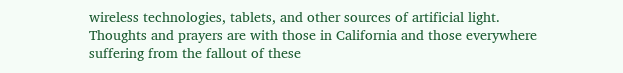wireless technologies, tablets, and other sources of artificial light.
Thoughts and prayers are with those in California and those everywhere suffering from the fallout of these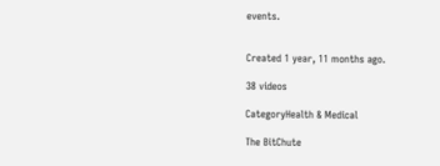events.


Created 1 year, 11 months ago.

38 videos

CategoryHealth & Medical

The BitChute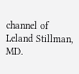channel of Leland Stillman, MD.